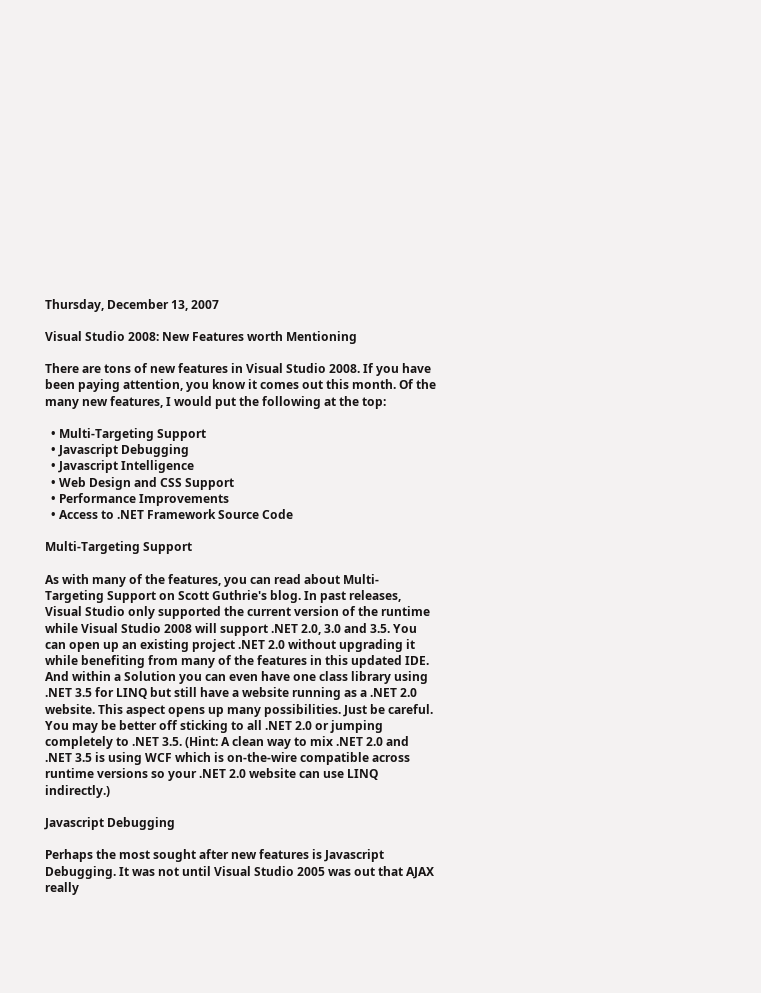Thursday, December 13, 2007

Visual Studio 2008: New Features worth Mentioning

There are tons of new features in Visual Studio 2008. If you have been paying attention, you know it comes out this month. Of the many new features, I would put the following at the top:

  • Multi-Targeting Support
  • Javascript Debugging
  • Javascript Intelligence
  • Web Design and CSS Support
  • Performance Improvements
  • Access to .NET Framework Source Code

Multi-Targeting Support

As with many of the features, you can read about Multi-Targeting Support on Scott Guthrie's blog. In past releases, Visual Studio only supported the current version of the runtime while Visual Studio 2008 will support .NET 2.0, 3.0 and 3.5. You can open up an existing project .NET 2.0 without upgrading it while benefiting from many of the features in this updated IDE. And within a Solution you can even have one class library using .NET 3.5 for LINQ but still have a website running as a .NET 2.0 website. This aspect opens up many possibilities. Just be careful. You may be better off sticking to all .NET 2.0 or jumping completely to .NET 3.5. (Hint: A clean way to mix .NET 2.0 and .NET 3.5 is using WCF which is on-the-wire compatible across runtime versions so your .NET 2.0 website can use LINQ indirectly.)

Javascript Debugging

Perhaps the most sought after new features is Javascript Debugging. It was not until Visual Studio 2005 was out that AJAX really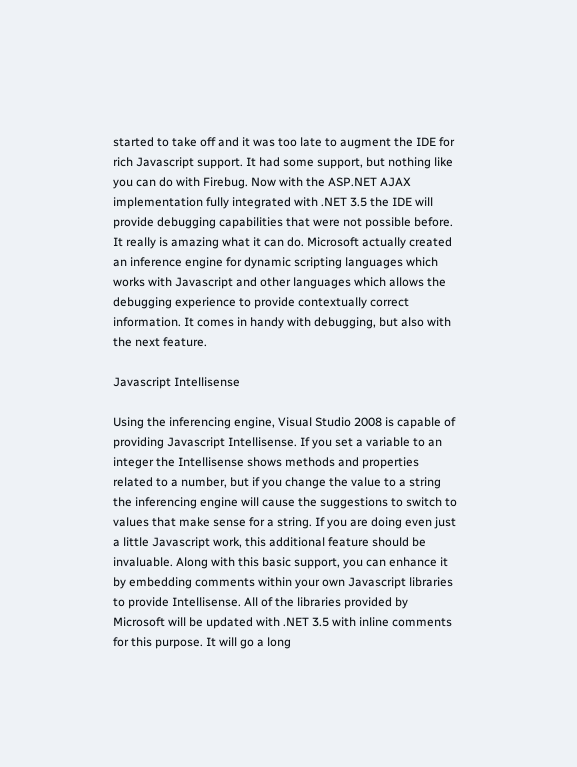started to take off and it was too late to augment the IDE for rich Javascript support. It had some support, but nothing like you can do with Firebug. Now with the ASP.NET AJAX implementation fully integrated with .NET 3.5 the IDE will provide debugging capabilities that were not possible before. It really is amazing what it can do. Microsoft actually created an inference engine for dynamic scripting languages which works with Javascript and other languages which allows the debugging experience to provide contextually correct information. It comes in handy with debugging, but also with the next feature.

Javascript Intellisense

Using the inferencing engine, Visual Studio 2008 is capable of providing Javascript Intellisense. If you set a variable to an integer the Intellisense shows methods and properties related to a number, but if you change the value to a string the inferencing engine will cause the suggestions to switch to values that make sense for a string. If you are doing even just a little Javascript work, this additional feature should be invaluable. Along with this basic support, you can enhance it by embedding comments within your own Javascript libraries to provide Intellisense. All of the libraries provided by Microsoft will be updated with .NET 3.5 with inline comments for this purpose. It will go a long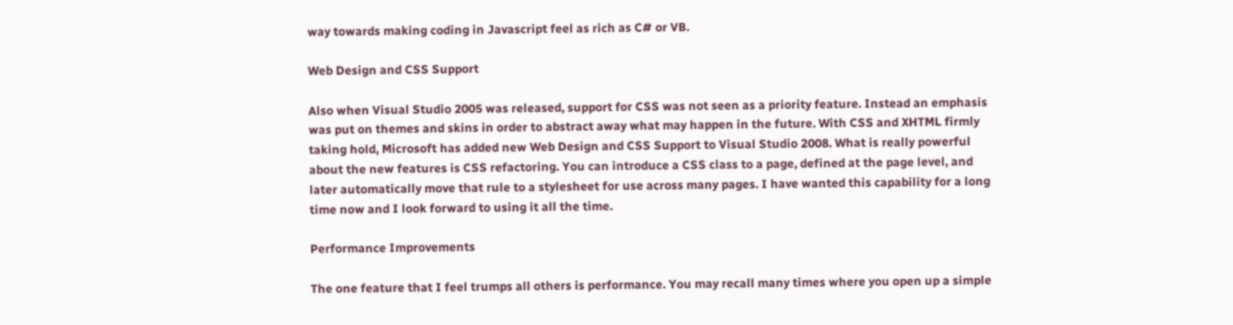way towards making coding in Javascript feel as rich as C# or VB.

Web Design and CSS Support

Also when Visual Studio 2005 was released, support for CSS was not seen as a priority feature. Instead an emphasis was put on themes and skins in order to abstract away what may happen in the future. With CSS and XHTML firmly taking hold, Microsoft has added new Web Design and CSS Support to Visual Studio 2008. What is really powerful about the new features is CSS refactoring. You can introduce a CSS class to a page, defined at the page level, and later automatically move that rule to a stylesheet for use across many pages. I have wanted this capability for a long time now and I look forward to using it all the time.

Performance Improvements

The one feature that I feel trumps all others is performance. You may recall many times where you open up a simple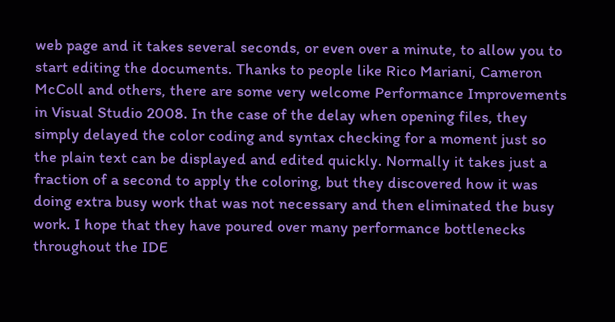web page and it takes several seconds, or even over a minute, to allow you to start editing the documents. Thanks to people like Rico Mariani, Cameron McColl and others, there are some very welcome Performance Improvements in Visual Studio 2008. In the case of the delay when opening files, they simply delayed the color coding and syntax checking for a moment just so the plain text can be displayed and edited quickly. Normally it takes just a fraction of a second to apply the coloring, but they discovered how it was doing extra busy work that was not necessary and then eliminated the busy work. I hope that they have poured over many performance bottlenecks throughout the IDE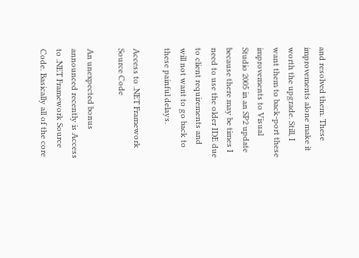and resolved them. These improvements alone make it worth the upgrade. Still, I want them to back-port these improvements to Visual Studio 2005 in an SP2 update because there may be times I need to use the older IDE due to client requirements and will not want to go back to these painful delays.

Access to .NET Framework Source Code

An unexpected bonus announced recently is Access to .NET Framework Source Code. Basically all of the core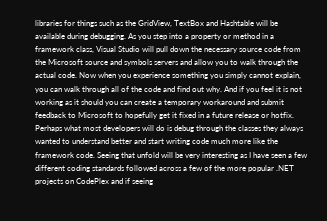libraries for things such as the GridView, TextBox and Hashtable will be available during debugging. As you step into a property or method in a framework class, Visual Studio will pull down the necessary source code from the Microsoft source and symbols servers and allow you to walk through the actual code. Now when you experience something you simply cannot explain, you can walk through all of the code and find out why. And if you feel it is not working as it should you can create a temporary workaround and submit feedback to Microsoft to hopefully get it fixed in a future release or hotfix. Perhaps what most developers will do is debug through the classes they always wanted to understand better and start writing code much more like the framework code. Seeing that unfold will be very interesting as I have seen a few different coding standards followed across a few of the more popular .NET projects on CodePlex and if seeing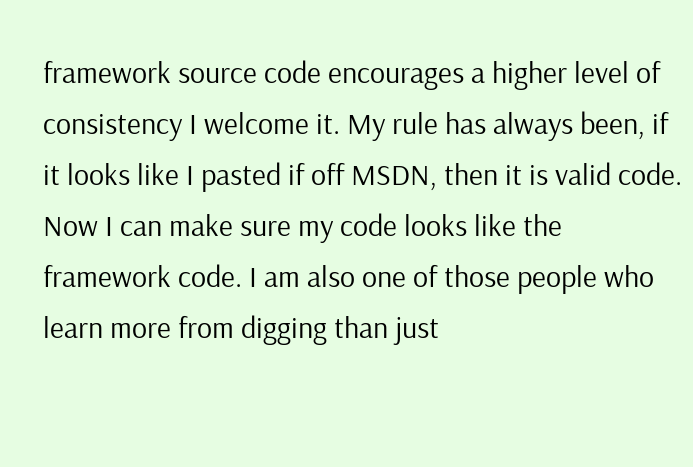framework source code encourages a higher level of consistency I welcome it. My rule has always been, if it looks like I pasted if off MSDN, then it is valid code. Now I can make sure my code looks like the framework code. I am also one of those people who learn more from digging than just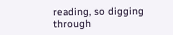reading, so digging through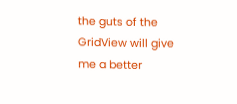the guts of the GridView will give me a better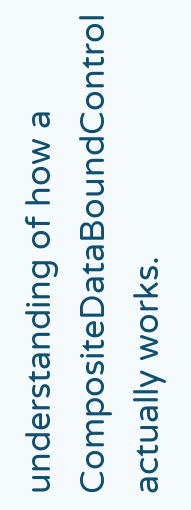understanding of how a CompositeDataBoundControl actually works.